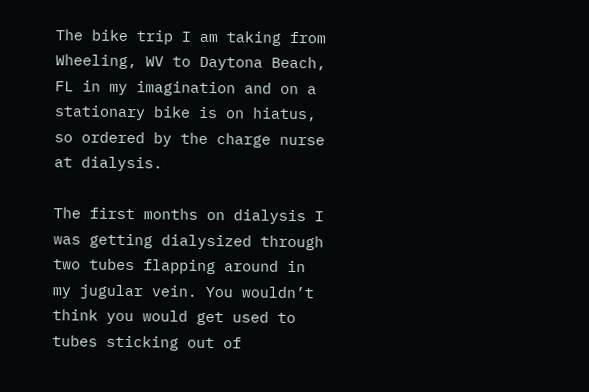The bike trip I am taking from Wheeling, WV to Daytona Beach, FL in my imagination and on a stationary bike is on hiatus, so ordered by the charge nurse at dialysis.

The first months on dialysis I was getting dialysized through two tubes flapping around in my jugular vein. You wouldn’t think you would get used to tubes sticking out of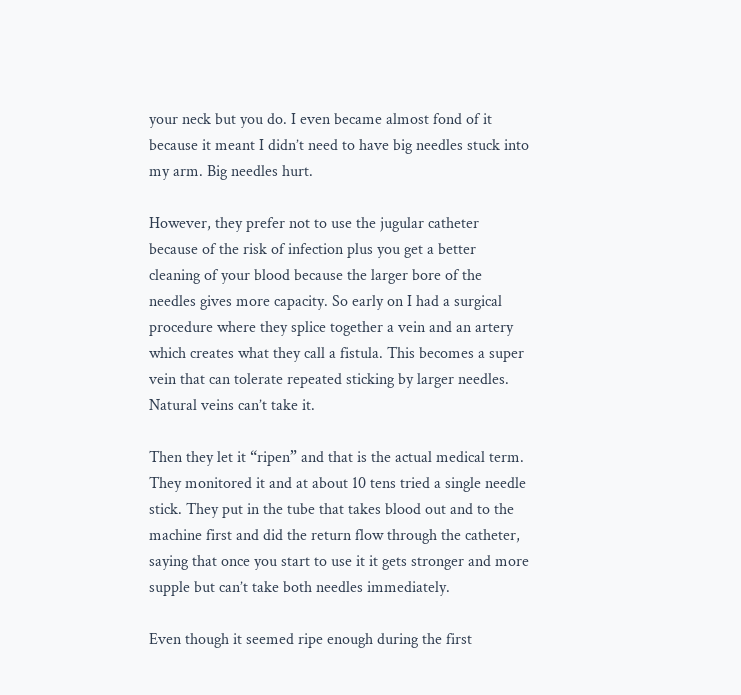your neck but you do. I even became almost fond of it because it meant I didn’t need to have big needles stuck into my arm. Big needles hurt.

However, they prefer not to use the jugular catheter because of the risk of infection plus you get a better cleaning of your blood because the larger bore of the needles gives more capacity. So early on I had a surgical procedure where they splice together a vein and an artery which creates what they call a fistula. This becomes a super vein that can tolerate repeated sticking by larger needles. Natural veins can’t take it.

Then they let it “ripen” and that is the actual medical term. They monitored it and at about 10 tens tried a single needle stick. They put in the tube that takes blood out and to the machine first and did the return flow through the catheter, saying that once you start to use it it gets stronger and more supple but can’t take both needles immediately.

Even though it seemed ripe enough during the first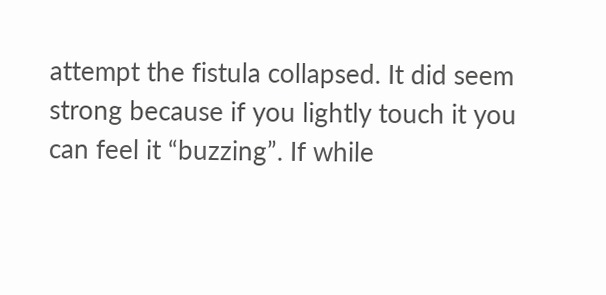attempt the fistula collapsed. It did seem strong because if you lightly touch it you can feel it “buzzing”. If while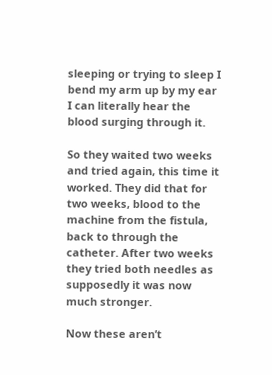sleeping or trying to sleep I bend my arm up by my ear I can literally hear the blood surging through it.

So they waited two weeks and tried again, this time it worked. They did that for two weeks, blood to the machine from the fistula, back to through the catheter. After two weeks they tried both needles as supposedly it was now much stronger.

Now these aren’t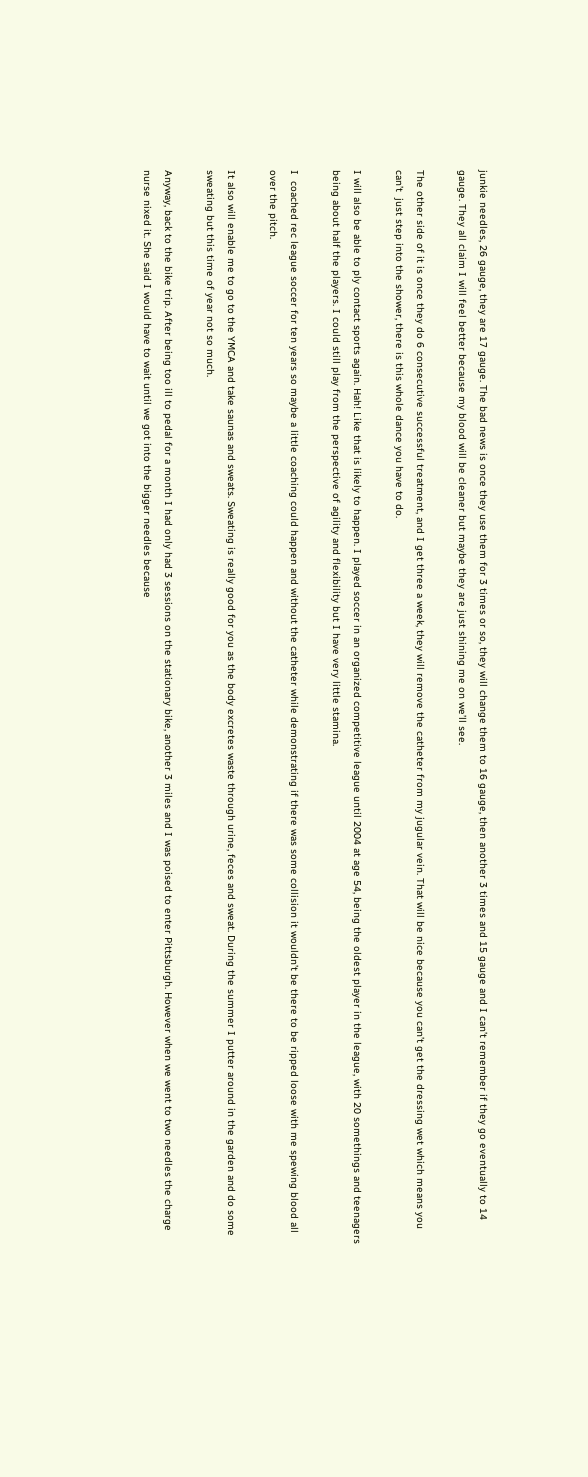junkie needles, 26 gauge, they are 17 gauge. The bad news is once they use them for 3 times or so, they will change them to 16 gauge, then another 3 times and 15 gauge and I can’t remember if they go eventually to 14 gauge. They all claim I will feel better because my blood will be cleaner but maybe they are just shining me on we’ll see.

The other side of it is once they do 6 consecutive successful treatment, and I get three a week, they will remove the catheter from my jugular vein. That will be nice because you can’t get the dressing wet which means you can’t  just step into the shower, there is this whole dance you have to do.

I will also be able to ply contact sports again. Hah! Like that is likely to happen. I played soccer in an organized competitive league until 2004 at age 54, being the oldest player in the league, with 20 somethings and teenagers being about half the players. I could still play from the perspective of agility and flexibility but I have very little stamina.

I  coached rec league soccer for ten years so maybe a little coaching could happen and without the catheter while demonstrating if there was some collision it wouldn’t be there to be ripped loose with me spewing blood all over the pitch.

It also will enable me to go to the YMCA and take saunas and sweats. Sweating is really good for you as the body excretes waste through urine, feces and sweat. During the summer I putter around in the garden and do some sweating but this time of year not so much.

Anyway, back to the bike trip. After being too ill to pedal for a month I had only had 3 sessions on the stationary bike, another 3 miles and I was poised to enter Pittsburgh. However when we went to two needles the charge nurse nixed it. She said I would have to wait until we got into the bigger needles because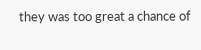they was too great a chance of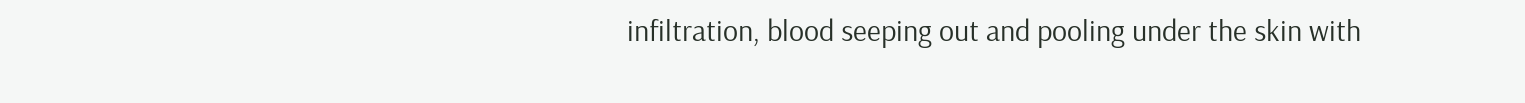infiltration, blood seeping out and pooling under the skin with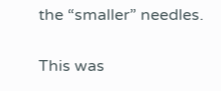the “smaller” needles.

This was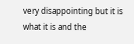very disappointing but it is what it is and the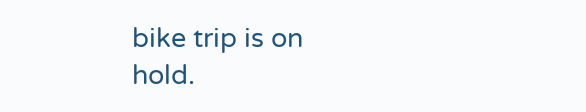bike trip is on hold.